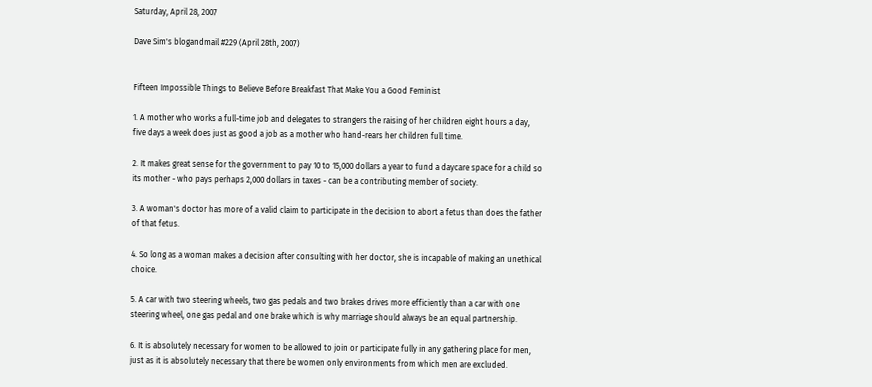Saturday, April 28, 2007

Dave Sim's blogandmail #229 (April 28th, 2007)


Fifteen Impossible Things to Believe Before Breakfast That Make You a Good Feminist

1. A mother who works a full-time job and delegates to strangers the raising of her children eight hours a day, five days a week does just as good a job as a mother who hand-rears her children full time.

2. It makes great sense for the government to pay 10 to 15,000 dollars a year to fund a daycare space for a child so its mother - who pays perhaps 2,000 dollars in taxes - can be a contributing member of society.

3. A woman's doctor has more of a valid claim to participate in the decision to abort a fetus than does the father of that fetus.

4. So long as a woman makes a decision after consulting with her doctor, she is incapable of making an unethical choice.

5. A car with two steering wheels, two gas pedals and two brakes drives more efficiently than a car with one steering wheel, one gas pedal and one brake which is why marriage should always be an equal partnership.

6. It is absolutely necessary for women to be allowed to join or participate fully in any gathering place for men, just as it is absolutely necessary that there be women only environments from which men are excluded.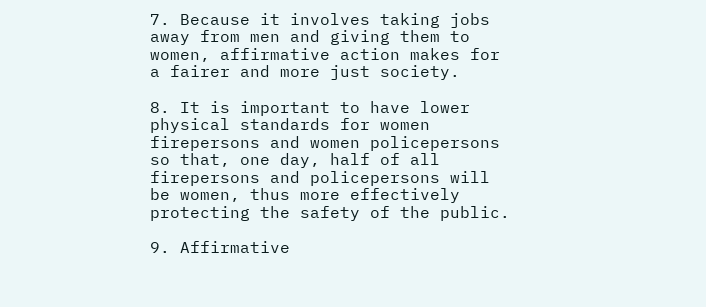7. Because it involves taking jobs away from men and giving them to women, affirmative action makes for a fairer and more just society.

8. It is important to have lower physical standards for women firepersons and women policepersons so that, one day, half of all firepersons and policepersons will be women, thus more effectively protecting the safety of the public.

9. Affirmative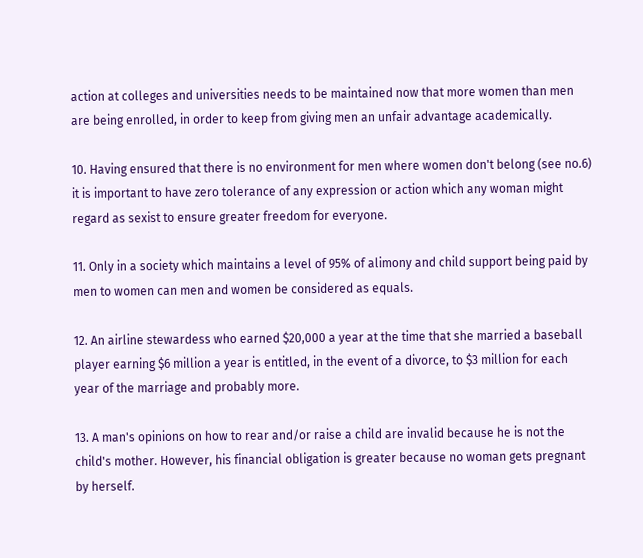action at colleges and universities needs to be maintained now that more women than men are being enrolled, in order to keep from giving men an unfair advantage academically.

10. Having ensured that there is no environment for men where women don't belong (see no.6) it is important to have zero tolerance of any expression or action which any woman might regard as sexist to ensure greater freedom for everyone.

11. Only in a society which maintains a level of 95% of alimony and child support being paid by men to women can men and women be considered as equals.

12. An airline stewardess who earned $20,000 a year at the time that she married a baseball player earning $6 million a year is entitled, in the event of a divorce, to $3 million for each year of the marriage and probably more.

13. A man's opinions on how to rear and/or raise a child are invalid because he is not the child's mother. However, his financial obligation is greater because no woman gets pregnant by herself.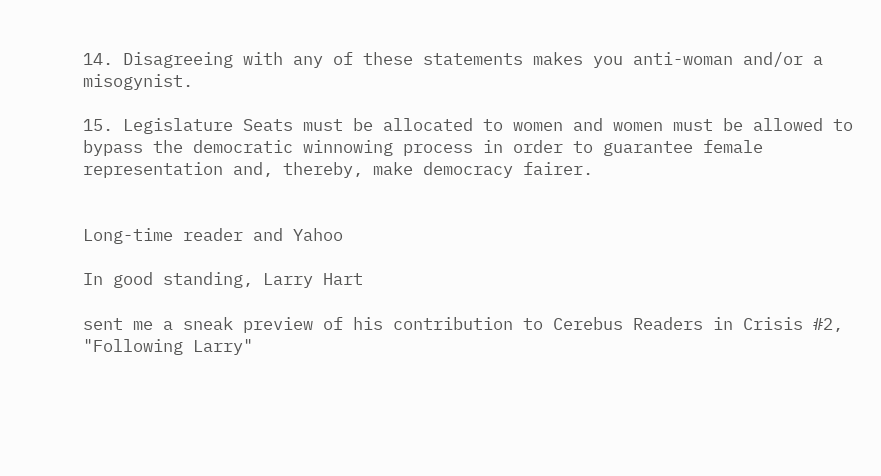14. Disagreeing with any of these statements makes you anti-woman and/or a misogynist.

15. Legislature Seats must be allocated to women and women must be allowed to bypass the democratic winnowing process in order to guarantee female representation and, thereby, make democracy fairer.


Long-time reader and Yahoo

In good standing, Larry Hart

sent me a sneak preview of his contribution to Cerebus Readers in Crisis #2, "Following Larry"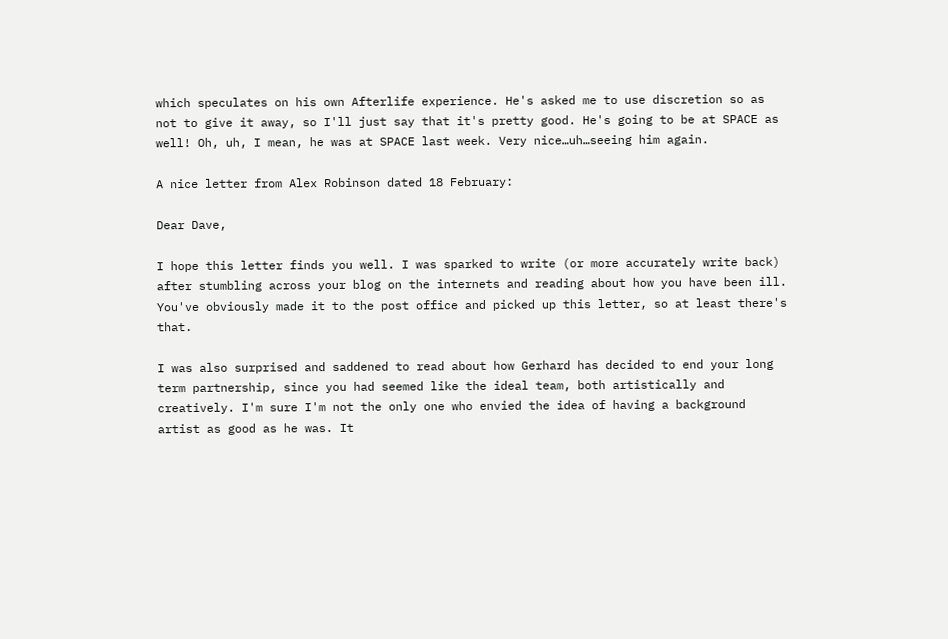which speculates on his own Afterlife experience. He's asked me to use discretion so as not to give it away, so I'll just say that it's pretty good. He's going to be at SPACE as well! Oh, uh, I mean, he was at SPACE last week. Very nice…uh…seeing him again.

A nice letter from Alex Robinson dated 18 February:

Dear Dave,

I hope this letter finds you well. I was sparked to write (or more accurately write back) after stumbling across your blog on the internets and reading about how you have been ill. You've obviously made it to the post office and picked up this letter, so at least there's that.

I was also surprised and saddened to read about how Gerhard has decided to end your long term partnership, since you had seemed like the ideal team, both artistically and creatively. I'm sure I'm not the only one who envied the idea of having a background artist as good as he was. It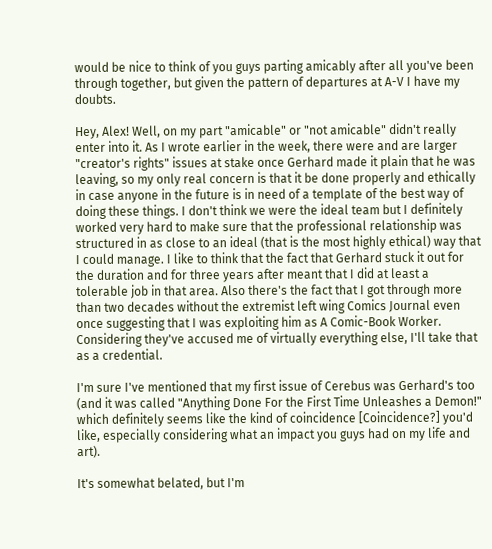would be nice to think of you guys parting amicably after all you've been through together, but given the pattern of departures at A-V I have my doubts.

Hey, Alex! Well, on my part "amicable" or "not amicable" didn't really enter into it. As I wrote earlier in the week, there were and are larger "creator's rights" issues at stake once Gerhard made it plain that he was leaving, so my only real concern is that it be done properly and ethically in case anyone in the future is in need of a template of the best way of doing these things. I don't think we were the ideal team but I definitely worked very hard to make sure that the professional relationship was structured in as close to an ideal (that is the most highly ethical) way that I could manage. I like to think that the fact that Gerhard stuck it out for the duration and for three years after meant that I did at least a tolerable job in that area. Also there's the fact that I got through more than two decades without the extremist left wing Comics Journal even once suggesting that I was exploiting him as A Comic-Book Worker. Considering they've accused me of virtually everything else, I'll take that as a credential.

I'm sure I've mentioned that my first issue of Cerebus was Gerhard's too (and it was called "Anything Done For the First Time Unleashes a Demon!" which definitely seems like the kind of coincidence [Coincidence?] you'd like, especially considering what an impact you guys had on my life and art).

It's somewhat belated, but I'm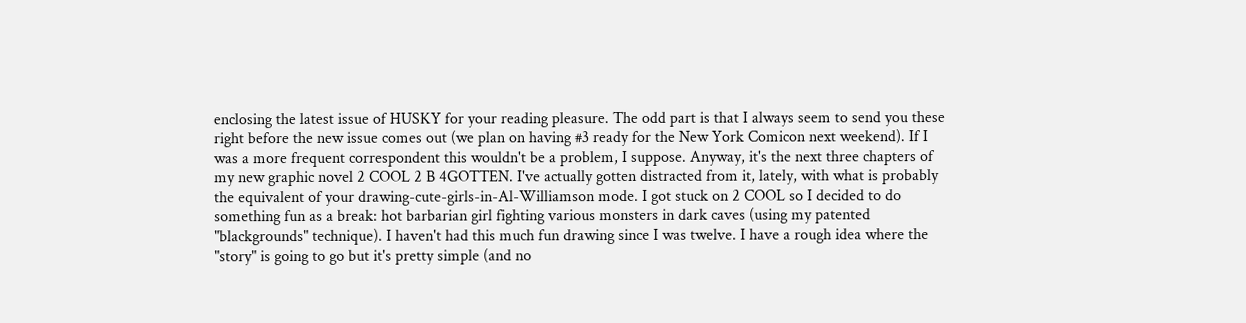enclosing the latest issue of HUSKY for your reading pleasure. The odd part is that I always seem to send you these right before the new issue comes out (we plan on having #3 ready for the New York Comicon next weekend). If I was a more frequent correspondent this wouldn't be a problem, I suppose. Anyway, it's the next three chapters of my new graphic novel 2 COOL 2 B 4GOTTEN. I've actually gotten distracted from it, lately, with what is probably the equivalent of your drawing-cute-girls-in-Al-Williamson mode. I got stuck on 2 COOL so I decided to do something fun as a break: hot barbarian girl fighting various monsters in dark caves (using my patented "blackgrounds" technique). I haven't had this much fun drawing since I was twelve. I have a rough idea where the "story" is going to go but it's pretty simple (and no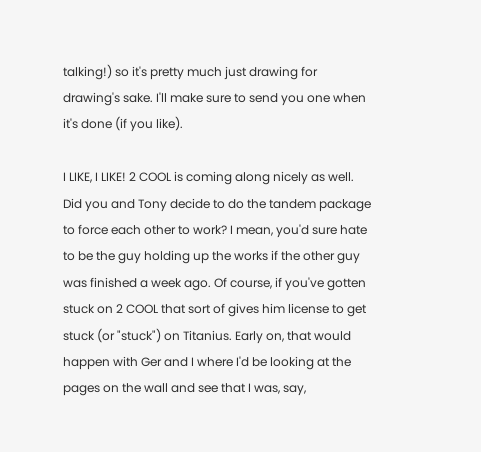talking!) so it's pretty much just drawing for drawing's sake. I'll make sure to send you one when it's done (if you like).

I LIKE, I LIKE! 2 COOL is coming along nicely as well. Did you and Tony decide to do the tandem package to force each other to work? I mean, you'd sure hate to be the guy holding up the works if the other guy was finished a week ago. Of course, if you've gotten stuck on 2 COOL that sort of gives him license to get stuck (or "stuck") on Titanius. Early on, that would happen with Ger and I where I'd be looking at the pages on the wall and see that I was, say,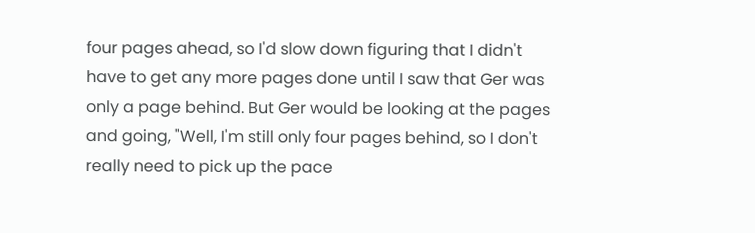four pages ahead, so I'd slow down figuring that I didn't have to get any more pages done until I saw that Ger was only a page behind. But Ger would be looking at the pages and going, "Well, I'm still only four pages behind, so I don't really need to pick up the pace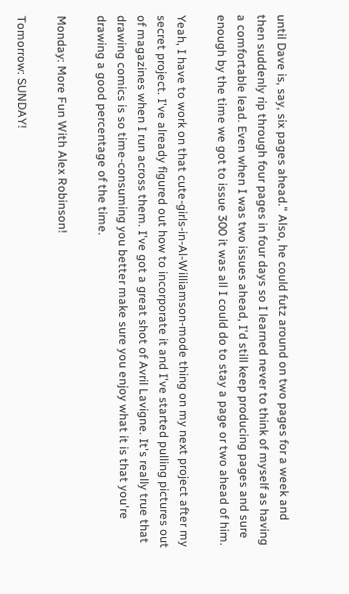until Dave is, say, six pages ahead." Also, he could futz around on two pages for a week and then suddenly rip through four pages in four days so I learned never to think of myself as having a comfortable lead. Even when I was two issues ahead, I'd still keep producing pages and sure enough by the time we got to issue 300 it was all I could do to stay a page or two ahead of him.

Yeah, I have to work on that cute-girls-in-Al-Williamson-mode thing on my next project after my secret project. I've already figured out how to incorporate it and I've started pulling pictures out of magazines when I run across them. I've got a great shot of Avril Lavigne. It's really true that drawing comics is so time-consuming you better make sure you enjoy what it is that you're drawing a good percentage of the time.

Monday: More Fun With Alex Robinson!

Tomorrow: SUNDAY!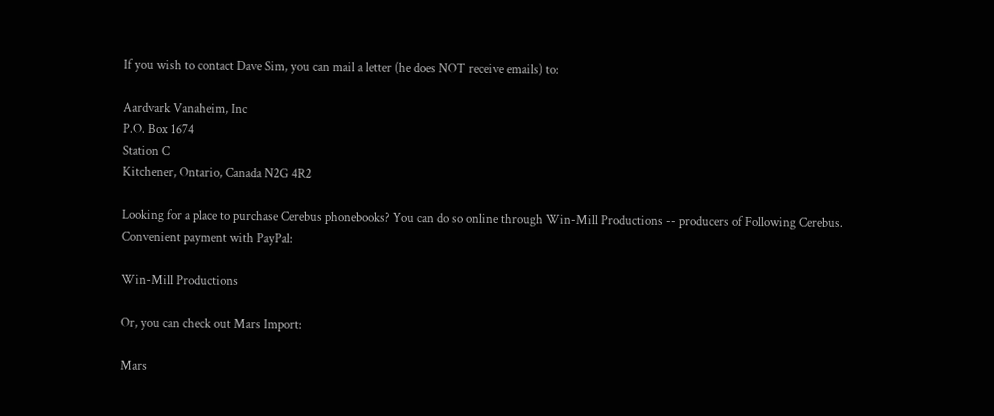If you wish to contact Dave Sim, you can mail a letter (he does NOT receive emails) to:

Aardvark Vanaheim, Inc
P.O. Box 1674
Station C
Kitchener, Ontario, Canada N2G 4R2

Looking for a place to purchase Cerebus phonebooks? You can do so online through Win-Mill Productions -- producers of Following Cerebus. Convenient payment with PayPal:

Win-Mill Productions

Or, you can check out Mars Import:

Mars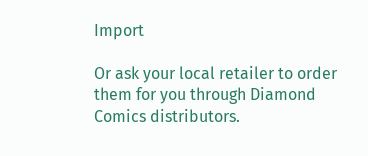Import

Or ask your local retailer to order them for you through Diamond Comics distributors.